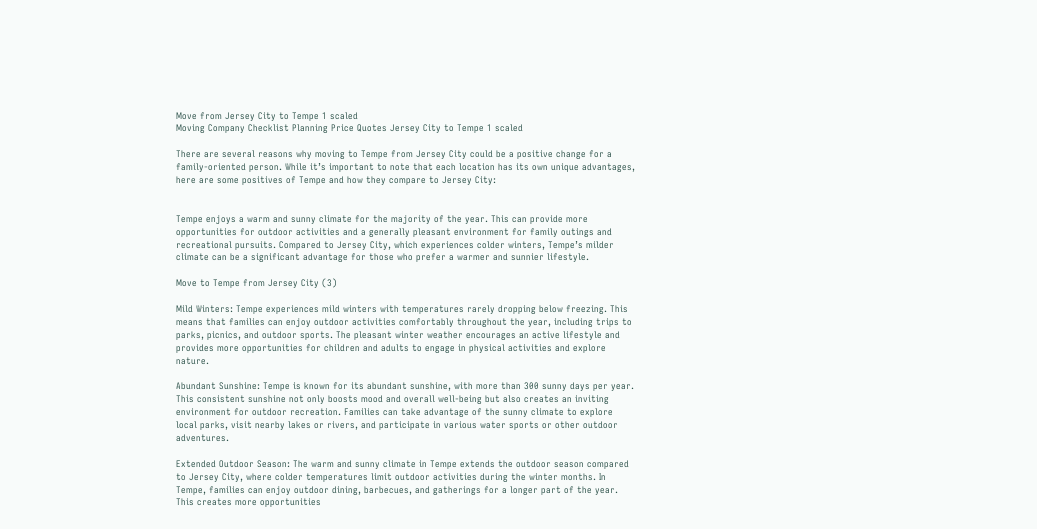Move from Jersey City to Tempe 1 scaled
Moving Company Checklist Planning Price Quotes Jersey City to Tempe 1 scaled

There are several reasons why moving to Tempe from Jersey City could be a positive change for a family-oriented person. While it’s important to note that each location has its own unique advantages, here are some positives of Tempe and how they compare to Jersey City:


Tempe enjoys a warm and sunny climate for the majority of the year. This can provide more opportunities for outdoor activities and a generally pleasant environment for family outings and recreational pursuits. Compared to Jersey City, which experiences colder winters, Tempe’s milder climate can be a significant advantage for those who prefer a warmer and sunnier lifestyle.

Move to Tempe from Jersey City (3)

Mild Winters: Tempe experiences mild winters with temperatures rarely dropping below freezing. This means that families can enjoy outdoor activities comfortably throughout the year, including trips to parks, picnics, and outdoor sports. The pleasant winter weather encourages an active lifestyle and provides more opportunities for children and adults to engage in physical activities and explore nature.

Abundant Sunshine: Tempe is known for its abundant sunshine, with more than 300 sunny days per year. This consistent sunshine not only boosts mood and overall well-being but also creates an inviting environment for outdoor recreation. Families can take advantage of the sunny climate to explore local parks, visit nearby lakes or rivers, and participate in various water sports or other outdoor adventures.

Extended Outdoor Season: The warm and sunny climate in Tempe extends the outdoor season compared to Jersey City, where colder temperatures limit outdoor activities during the winter months. In Tempe, families can enjoy outdoor dining, barbecues, and gatherings for a longer part of the year. This creates more opportunities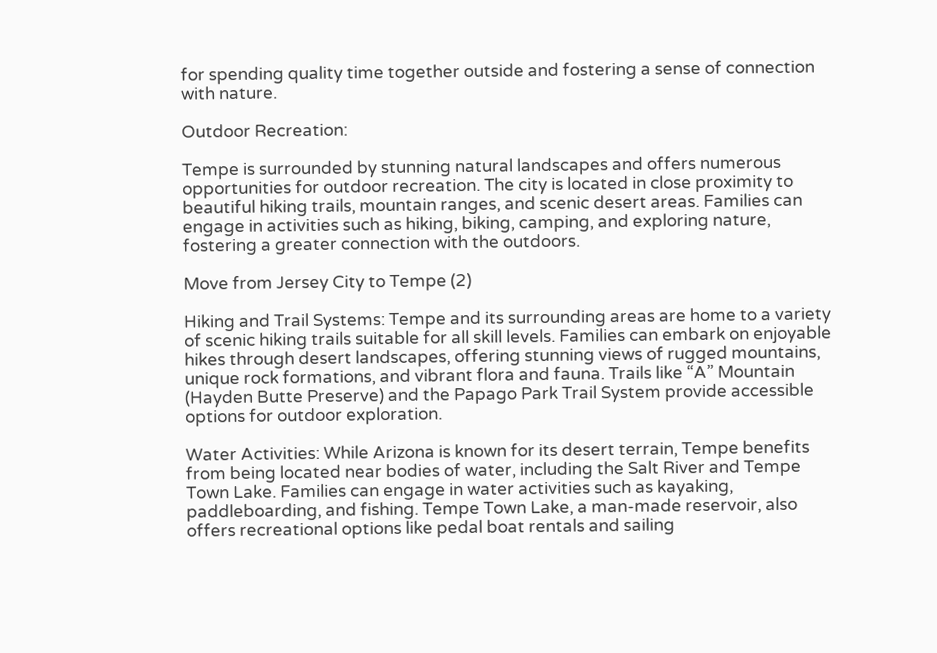for spending quality time together outside and fostering a sense of connection with nature.

Outdoor Recreation:

Tempe is surrounded by stunning natural landscapes and offers numerous opportunities for outdoor recreation. The city is located in close proximity to beautiful hiking trails, mountain ranges, and scenic desert areas. Families can engage in activities such as hiking, biking, camping, and exploring nature, fostering a greater connection with the outdoors.

Move from Jersey City to Tempe (2)

Hiking and Trail Systems: Tempe and its surrounding areas are home to a variety of scenic hiking trails suitable for all skill levels. Families can embark on enjoyable hikes through desert landscapes, offering stunning views of rugged mountains, unique rock formations, and vibrant flora and fauna. Trails like “A” Mountain (Hayden Butte Preserve) and the Papago Park Trail System provide accessible options for outdoor exploration.

Water Activities: While Arizona is known for its desert terrain, Tempe benefits from being located near bodies of water, including the Salt River and Tempe Town Lake. Families can engage in water activities such as kayaking, paddleboarding, and fishing. Tempe Town Lake, a man-made reservoir, also offers recreational options like pedal boat rentals and sailing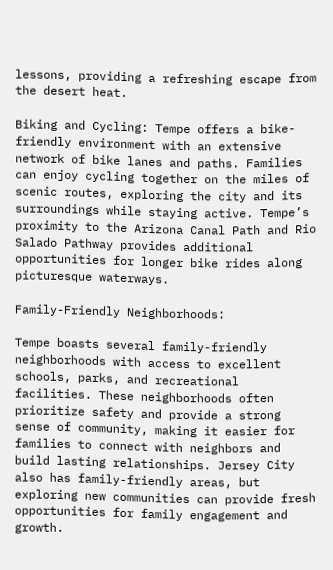lessons, providing a refreshing escape from the desert heat.

Biking and Cycling: Tempe offers a bike-friendly environment with an extensive network of bike lanes and paths. Families can enjoy cycling together on the miles of scenic routes, exploring the city and its surroundings while staying active. Tempe’s proximity to the Arizona Canal Path and Rio Salado Pathway provides additional opportunities for longer bike rides along picturesque waterways.

Family-Friendly Neighborhoods:

Tempe boasts several family-friendly neighborhoods with access to excellent schools, parks, and recreational facilities. These neighborhoods often prioritize safety and provide a strong sense of community, making it easier for families to connect with neighbors and build lasting relationships. Jersey City also has family-friendly areas, but exploring new communities can provide fresh opportunities for family engagement and growth.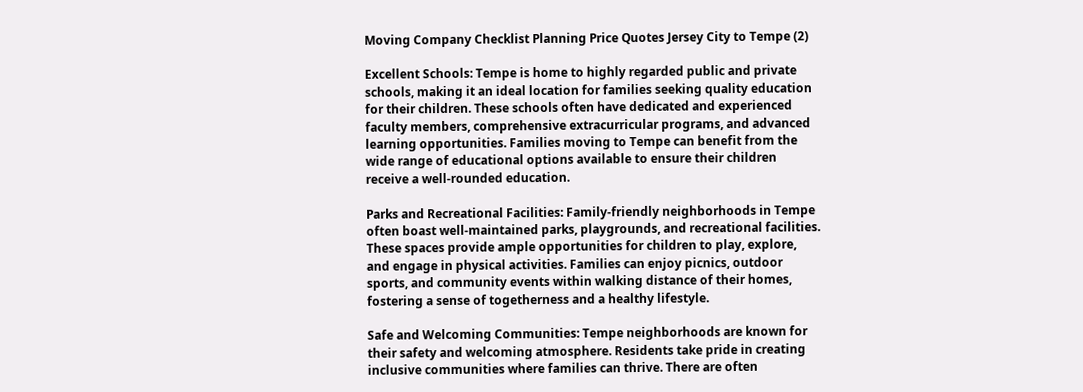Moving Company Checklist Planning Price Quotes Jersey City to Tempe (2)

Excellent Schools: Tempe is home to highly regarded public and private schools, making it an ideal location for families seeking quality education for their children. These schools often have dedicated and experienced faculty members, comprehensive extracurricular programs, and advanced learning opportunities. Families moving to Tempe can benefit from the wide range of educational options available to ensure their children receive a well-rounded education.

Parks and Recreational Facilities: Family-friendly neighborhoods in Tempe often boast well-maintained parks, playgrounds, and recreational facilities. These spaces provide ample opportunities for children to play, explore, and engage in physical activities. Families can enjoy picnics, outdoor sports, and community events within walking distance of their homes, fostering a sense of togetherness and a healthy lifestyle.

Safe and Welcoming Communities: Tempe neighborhoods are known for their safety and welcoming atmosphere. Residents take pride in creating inclusive communities where families can thrive. There are often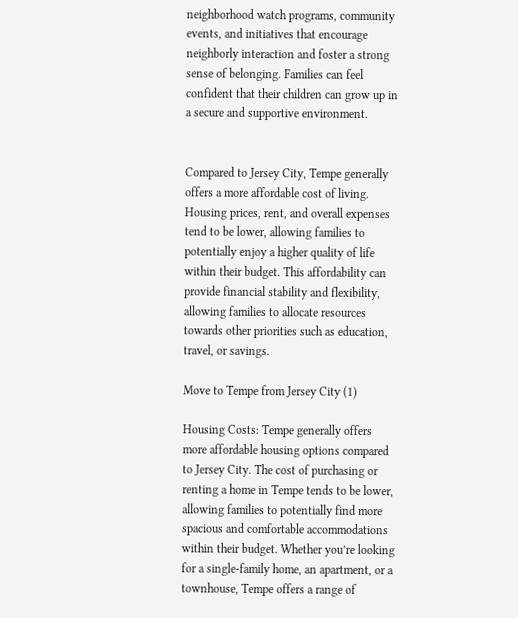neighborhood watch programs, community events, and initiatives that encourage neighborly interaction and foster a strong sense of belonging. Families can feel confident that their children can grow up in a secure and supportive environment.


Compared to Jersey City, Tempe generally offers a more affordable cost of living. Housing prices, rent, and overall expenses tend to be lower, allowing families to potentially enjoy a higher quality of life within their budget. This affordability can provide financial stability and flexibility, allowing families to allocate resources towards other priorities such as education, travel, or savings.

Move to Tempe from Jersey City (1)

Housing Costs: Tempe generally offers more affordable housing options compared to Jersey City. The cost of purchasing or renting a home in Tempe tends to be lower, allowing families to potentially find more spacious and comfortable accommodations within their budget. Whether you’re looking for a single-family home, an apartment, or a townhouse, Tempe offers a range of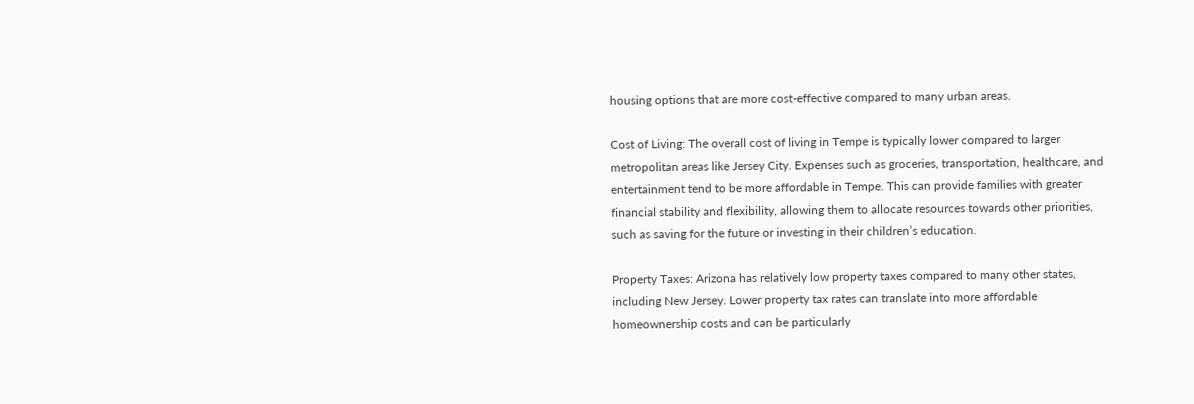housing options that are more cost-effective compared to many urban areas.

Cost of Living: The overall cost of living in Tempe is typically lower compared to larger metropolitan areas like Jersey City. Expenses such as groceries, transportation, healthcare, and entertainment tend to be more affordable in Tempe. This can provide families with greater financial stability and flexibility, allowing them to allocate resources towards other priorities, such as saving for the future or investing in their children’s education.

Property Taxes: Arizona has relatively low property taxes compared to many other states, including New Jersey. Lower property tax rates can translate into more affordable homeownership costs and can be particularly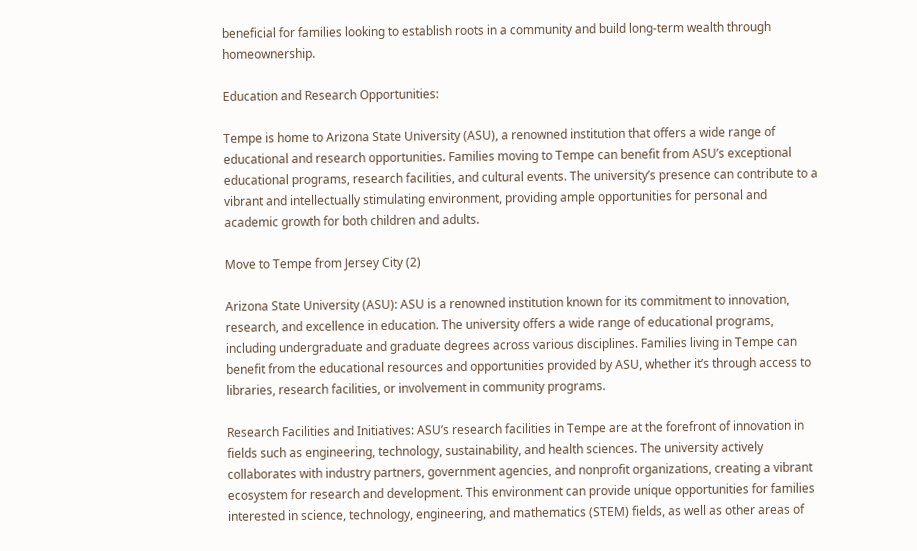beneficial for families looking to establish roots in a community and build long-term wealth through homeownership.

Education and Research Opportunities:

Tempe is home to Arizona State University (ASU), a renowned institution that offers a wide range of educational and research opportunities. Families moving to Tempe can benefit from ASU’s exceptional educational programs, research facilities, and cultural events. The university’s presence can contribute to a vibrant and intellectually stimulating environment, providing ample opportunities for personal and academic growth for both children and adults.

Move to Tempe from Jersey City (2)

Arizona State University (ASU): ASU is a renowned institution known for its commitment to innovation, research, and excellence in education. The university offers a wide range of educational programs, including undergraduate and graduate degrees across various disciplines. Families living in Tempe can benefit from the educational resources and opportunities provided by ASU, whether it’s through access to libraries, research facilities, or involvement in community programs.

Research Facilities and Initiatives: ASU’s research facilities in Tempe are at the forefront of innovation in fields such as engineering, technology, sustainability, and health sciences. The university actively collaborates with industry partners, government agencies, and nonprofit organizations, creating a vibrant ecosystem for research and development. This environment can provide unique opportunities for families interested in science, technology, engineering, and mathematics (STEM) fields, as well as other areas of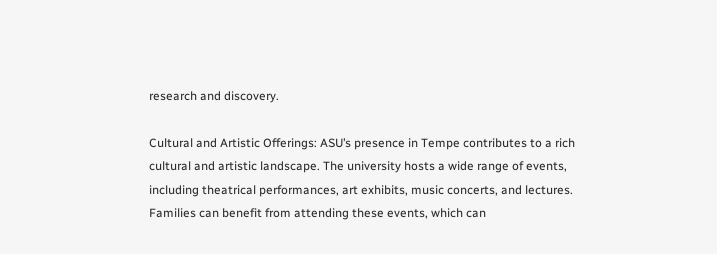research and discovery.

Cultural and Artistic Offerings: ASU’s presence in Tempe contributes to a rich cultural and artistic landscape. The university hosts a wide range of events, including theatrical performances, art exhibits, music concerts, and lectures. Families can benefit from attending these events, which can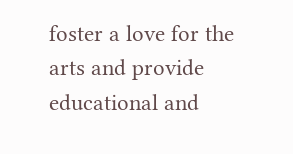foster a love for the arts and provide educational and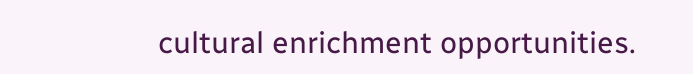cultural enrichment opportunities.